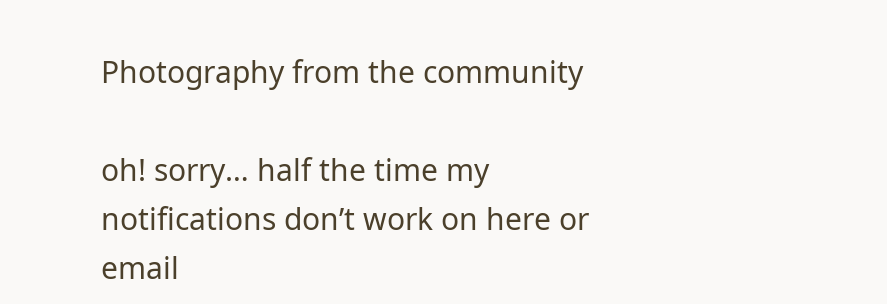Photography from the community

oh! sorry… half the time my notifications don’t work on here or email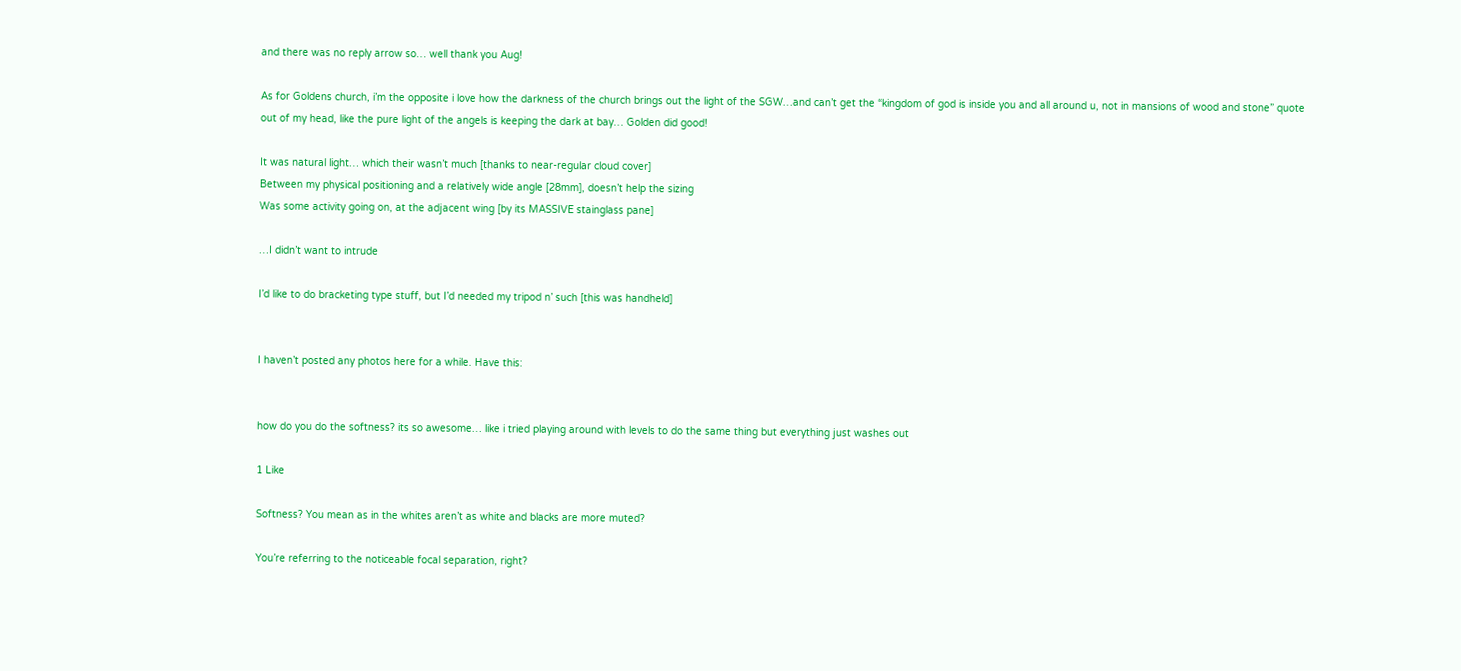and there was no reply arrow so… well thank you Aug!

As for Goldens church, i’m the opposite i love how the darkness of the church brings out the light of the SGW…and can’t get the “kingdom of god is inside you and all around u, not in mansions of wood and stone” quote out of my head, like the pure light of the angels is keeping the dark at bay… Golden did good!

It was natural light… which their wasn’t much [thanks to near-regular cloud cover]
Between my physical positioning and a relatively wide angle [28mm], doesn’t help the sizing
Was some activity going on, at the adjacent wing [by its MASSIVE stainglass pane]

…I didn’t want to intrude

I’d like to do bracketing type stuff, but I’d needed my tripod n’ such [this was handheld]


I haven’t posted any photos here for a while. Have this:


how do you do the softness? its so awesome… like i tried playing around with levels to do the same thing but everything just washes out

1 Like

Softness? You mean as in the whites aren’t as white and blacks are more muted?

You’re referring to the noticeable focal separation, right?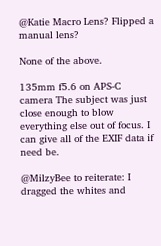@Katie Macro Lens? Flipped a manual lens?

None of the above.

135mm f5.6 on APS-C camera The subject was just close enough to blow everything else out of focus. I can give all of the EXIF data if need be.

@MilzyBee to reiterate: I dragged the whites and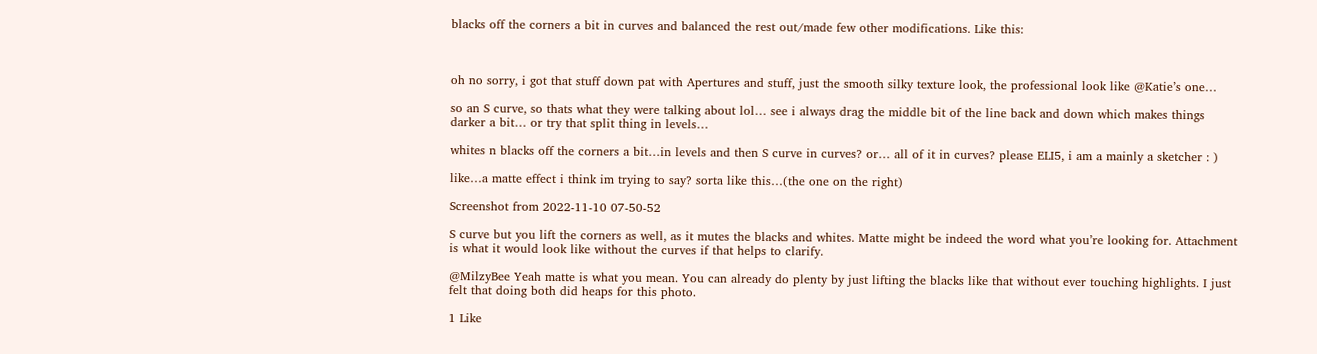blacks off the corners a bit in curves and balanced the rest out/made few other modifications. Like this:



oh no sorry, i got that stuff down pat with Apertures and stuff, just the smooth silky texture look, the professional look like @Katie’s one…

so an S curve, so thats what they were talking about lol… see i always drag the middle bit of the line back and down which makes things darker a bit… or try that split thing in levels…

whites n blacks off the corners a bit…in levels and then S curve in curves? or… all of it in curves? please ELI5, i am a mainly a sketcher : )

like…a matte effect i think im trying to say? sorta like this…(the one on the right)

Screenshot from 2022-11-10 07-50-52

S curve but you lift the corners as well, as it mutes the blacks and whites. Matte might be indeed the word what you’re looking for. Attachment is what it would look like without the curves if that helps to clarify.

@MilzyBee Yeah matte is what you mean. You can already do plenty by just lifting the blacks like that without ever touching highlights. I just felt that doing both did heaps for this photo.

1 Like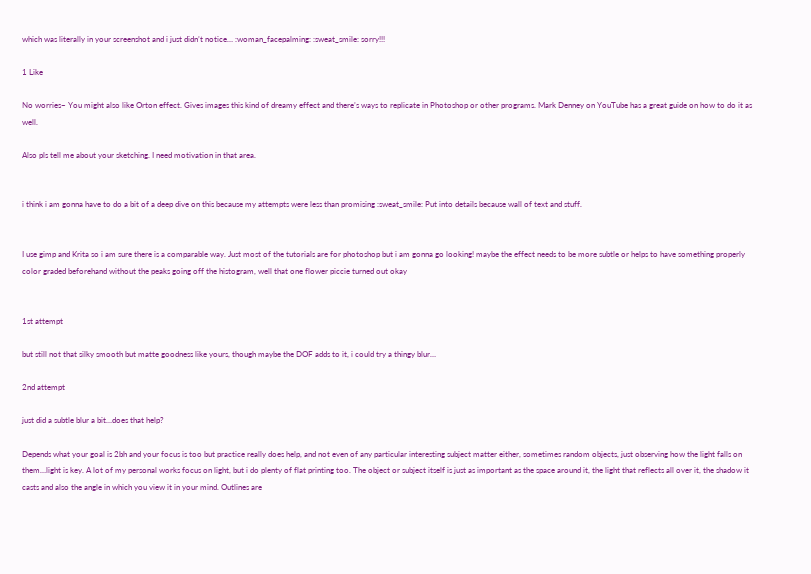which was literally in your screenshot and i just didn’t notice… :woman_facepalming: :sweat_smile: sorry!!!

1 Like

No worries~ You might also like Orton effect. Gives images this kind of dreamy effect and there’s ways to replicate in Photoshop or other programs. Mark Denney on YouTube has a great guide on how to do it as well.

Also pls tell me about your sketching. I need motivation in that area.


i think i am gonna have to do a bit of a deep dive on this because my attempts were less than promising :sweat_smile: Put into details because wall of text and stuff.


I use gimp and Krita so i am sure there is a comparable way. Just most of the tutorials are for photoshop but i am gonna go looking! maybe the effect needs to be more subtle or helps to have something properly color graded beforehand without the peaks going off the histogram, well that one flower piccie turned out okay


1st attempt

but still not that silky smooth but matte goodness like yours, though maybe the DOF adds to it, i could try a thingy blur…

2nd attempt

just did a subtle blur a bit…does that help?

Depends what your goal is 2bh and your focus is too but practice really does help, and not even of any particular interesting subject matter either, sometimes random objects, just observing how the light falls on them…light is key. A lot of my personal works focus on light, but i do plenty of flat printing too. The object or subject itself is just as important as the space around it, the light that reflects all over it, the shadow it casts and also the angle in which you view it in your mind. Outlines are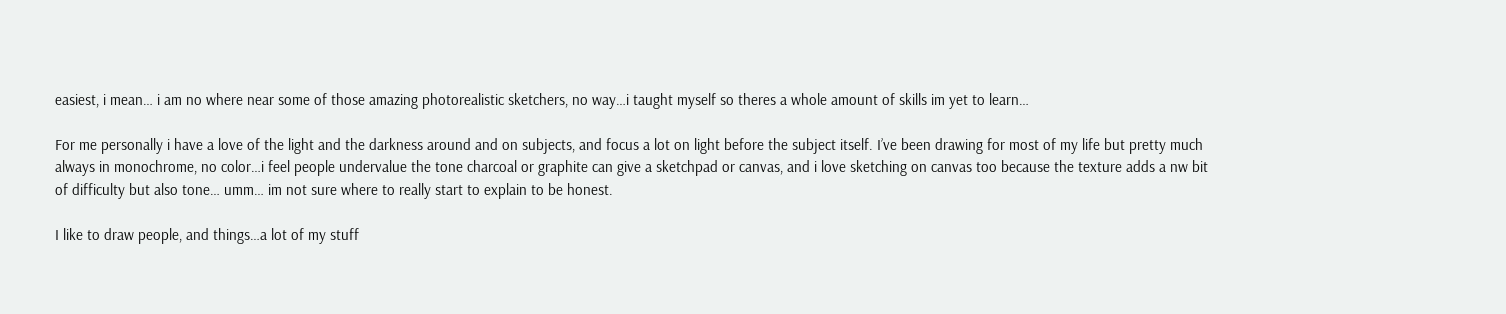easiest, i mean… i am no where near some of those amazing photorealistic sketchers, no way…i taught myself so theres a whole amount of skills im yet to learn…

For me personally i have a love of the light and the darkness around and on subjects, and focus a lot on light before the subject itself. I’ve been drawing for most of my life but pretty much always in monochrome, no color…i feel people undervalue the tone charcoal or graphite can give a sketchpad or canvas, and i love sketching on canvas too because the texture adds a nw bit of difficulty but also tone… umm… im not sure where to really start to explain to be honest.

I like to draw people, and things…a lot of my stuff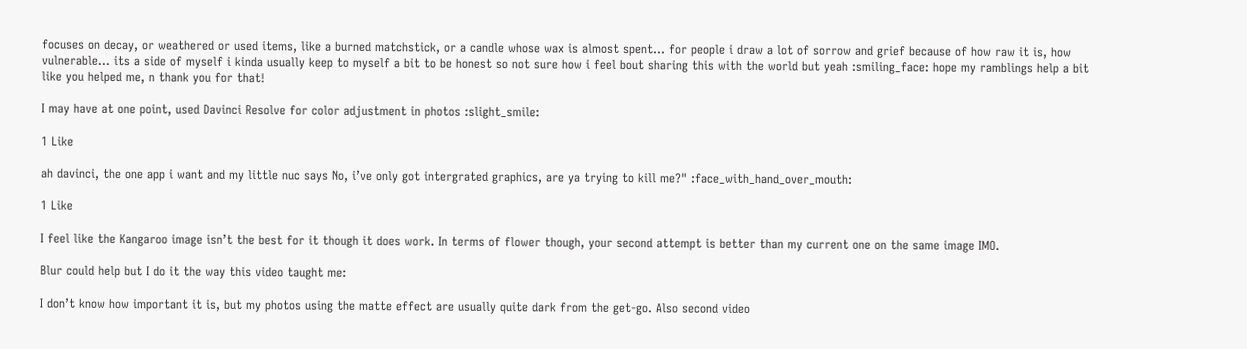focuses on decay, or weathered or used items, like a burned matchstick, or a candle whose wax is almost spent… for people i draw a lot of sorrow and grief because of how raw it is, how vulnerable… its a side of myself i kinda usually keep to myself a bit to be honest so not sure how i feel bout sharing this with the world but yeah :smiling_face: hope my ramblings help a bit like you helped me, n thank you for that!

I may have at one point, used Davinci Resolve for color adjustment in photos :slight_smile:

1 Like

ah davinci, the one app i want and my little nuc says No, i’ve only got intergrated graphics, are ya trying to kill me?" :face_with_hand_over_mouth:

1 Like

I feel like the Kangaroo image isn’t the best for it though it does work. In terms of flower though, your second attempt is better than my current one on the same image IMO.

Blur could help but I do it the way this video taught me:

I don’t know how important it is, but my photos using the matte effect are usually quite dark from the get-go. Also second video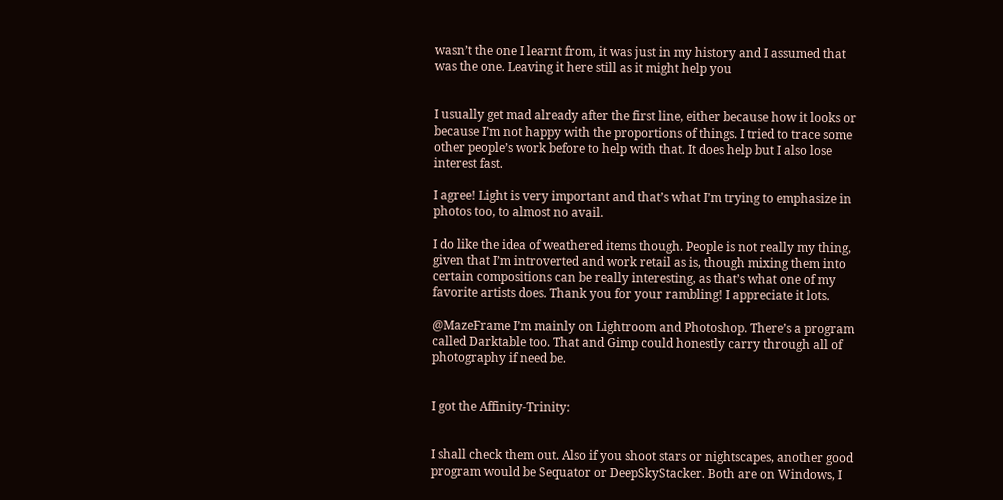wasn’t the one I learnt from, it was just in my history and I assumed that was the one. Leaving it here still as it might help you


I usually get mad already after the first line, either because how it looks or because I’m not happy with the proportions of things. I tried to trace some other people’s work before to help with that. It does help but I also lose interest fast.

I agree! Light is very important and that’s what I’m trying to emphasize in photos too, to almost no avail.

I do like the idea of weathered items though. People is not really my thing, given that I’m introverted and work retail as is, though mixing them into certain compositions can be really interesting, as that’s what one of my favorite artists does. Thank you for your rambling! I appreciate it lots.

@MazeFrame I’m mainly on Lightroom and Photoshop. There’s a program called Darktable too. That and Gimp could honestly carry through all of photography if need be.


I got the Affinity-Trinity:


I shall check them out. Also if you shoot stars or nightscapes, another good program would be Sequator or DeepSkyStacker. Both are on Windows, I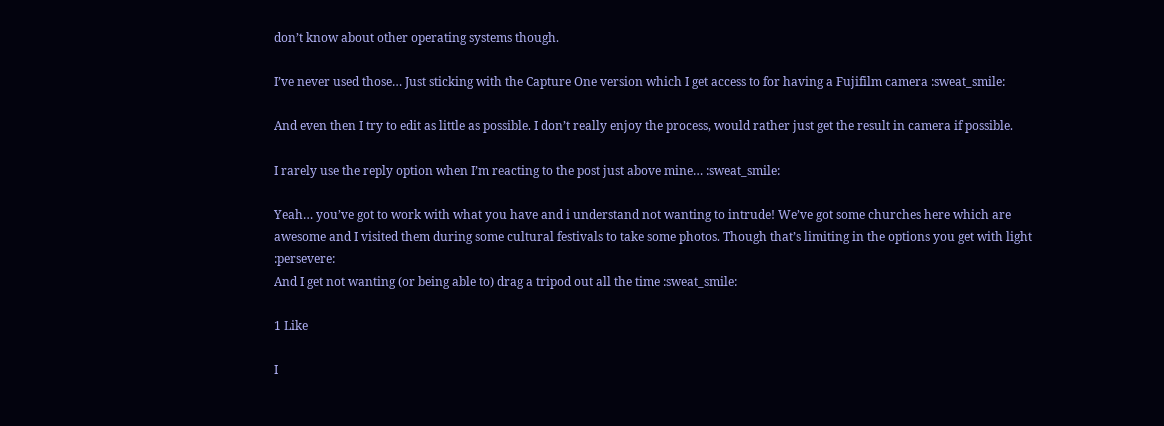don’t know about other operating systems though.

I’ve never used those… Just sticking with the Capture One version which I get access to for having a Fujifilm camera :sweat_smile:

And even then I try to edit as little as possible. I don’t really enjoy the process, would rather just get the result in camera if possible.

I rarely use the reply option when I’m reacting to the post just above mine… :sweat_smile:

Yeah… you’ve got to work with what you have and i understand not wanting to intrude! We’ve got some churches here which are awesome and I visited them during some cultural festivals to take some photos. Though that’s limiting in the options you get with light :persevere:
And I get not wanting (or being able to) drag a tripod out all the time :sweat_smile:

1 Like

I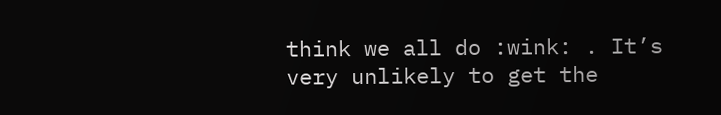think we all do :wink: . It’s very unlikely to get the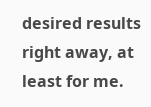desired results right away, at least for me.